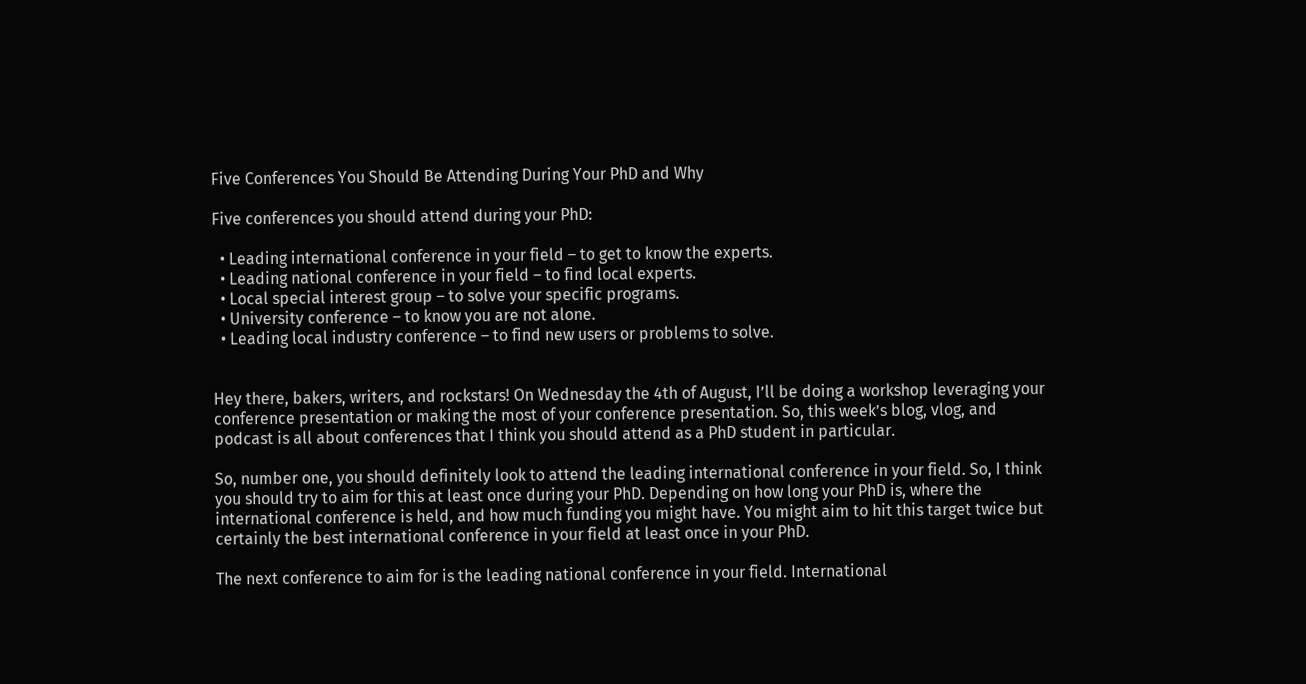Five Conferences You Should Be Attending During Your PhD and Why

Five conferences you should attend during your PhD:

  • Leading international conference in your field – to get to know the experts.
  • Leading national conference in your field – to find local experts.
  • Local special interest group – to solve your specific programs.
  • University conference – to know you are not alone.
  • Leading local industry conference – to find new users or problems to solve.


Hey there, bakers, writers, and rockstars! On Wednesday the 4th of August, I’ll be doing a workshop leveraging your conference presentation or making the most of your conference presentation. So, this week’s blog, vlog, and podcast is all about conferences that I think you should attend as a PhD student in particular.

So, number one, you should definitely look to attend the leading international conference in your field. So, I think you should try to aim for this at least once during your PhD. Depending on how long your PhD is, where the international conference is held, and how much funding you might have. You might aim to hit this target twice but certainly the best international conference in your field at least once in your PhD.

The next conference to aim for is the leading national conference in your field. International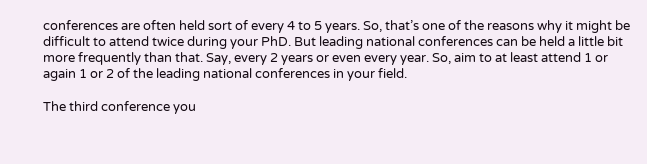conferences are often held sort of every 4 to 5 years. So, that’s one of the reasons why it might be difficult to attend twice during your PhD. But leading national conferences can be held a little bit more frequently than that. Say, every 2 years or even every year. So, aim to at least attend 1 or again 1 or 2 of the leading national conferences in your field.

The third conference you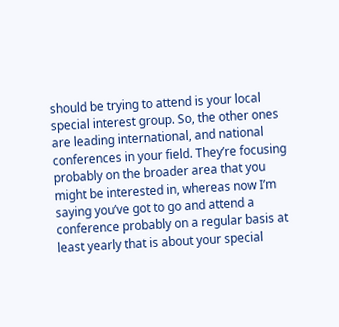should be trying to attend is your local special interest group. So, the other ones are leading international, and national conferences in your field. They’re focusing probably on the broader area that you might be interested in, whereas now I’m saying you’ve got to go and attend a conference probably on a regular basis at least yearly that is about your special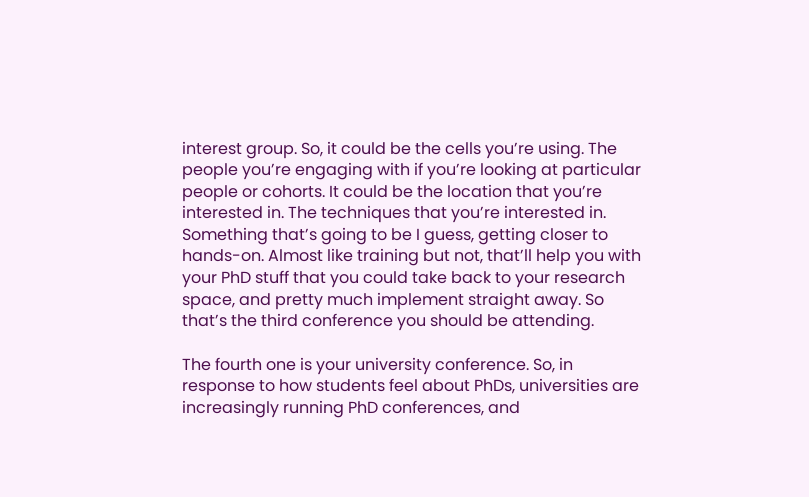interest group. So, it could be the cells you’re using. The people you’re engaging with if you’re looking at particular people or cohorts. It could be the location that you’re interested in. The techniques that you’re interested in. Something that’s going to be I guess, getting closer to hands-on. Almost like training but not, that’ll help you with your PhD stuff that you could take back to your research space, and pretty much implement straight away. So that’s the third conference you should be attending.

The fourth one is your university conference. So, in response to how students feel about PhDs, universities are increasingly running PhD conferences, and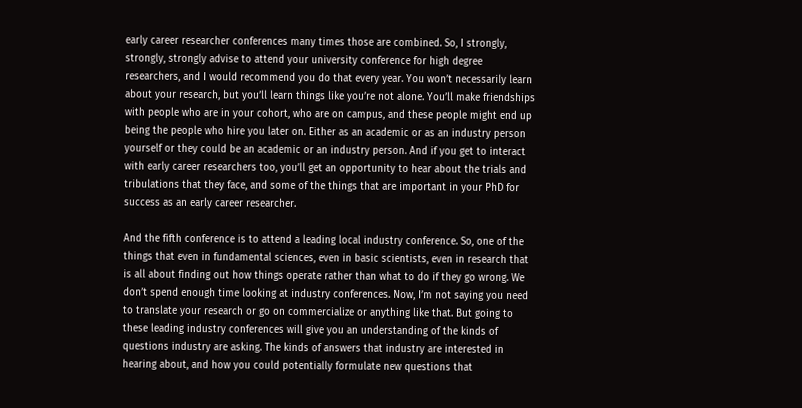early career researcher conferences many times those are combined. So, I strongly, strongly, strongly advise to attend your university conference for high degree researchers, and I would recommend you do that every year. You won’t necessarily learn about your research, but you’ll learn things like you’re not alone. You’ll make friendships with people who are in your cohort, who are on campus, and these people might end up being the people who hire you later on. Either as an academic or as an industry person yourself or they could be an academic or an industry person. And if you get to interact with early career researchers too, you’ll get an opportunity to hear about the trials and tribulations that they face, and some of the things that are important in your PhD for success as an early career researcher.

And the fifth conference is to attend a leading local industry conference. So, one of the things that even in fundamental sciences, even in basic scientists, even in research that is all about finding out how things operate rather than what to do if they go wrong. We don’t spend enough time looking at industry conferences. Now, I’m not saying you need to translate your research or go on commercialize or anything like that. But going to these leading industry conferences will give you an understanding of the kinds of questions industry are asking. The kinds of answers that industry are interested in hearing about, and how you could potentially formulate new questions that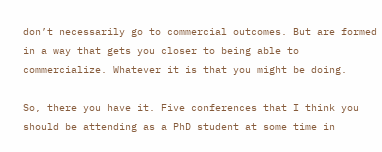don’t necessarily go to commercial outcomes. But are formed in a way that gets you closer to being able to commercialize. Whatever it is that you might be doing.

So, there you have it. Five conferences that I think you should be attending as a PhD student at some time in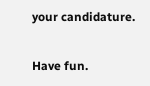your candidature.

Have fun.